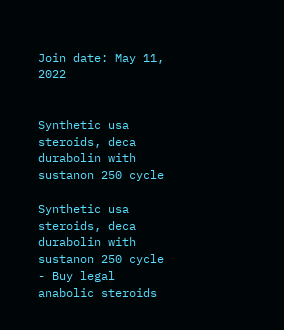Join date: May 11, 2022


Synthetic usa steroids, deca durabolin with sustanon 250 cycle

Synthetic usa steroids, deca durabolin with sustanon 250 cycle - Buy legal anabolic steroids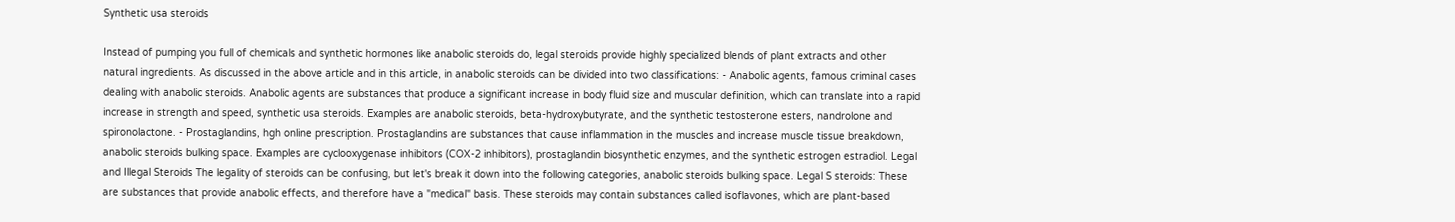Synthetic usa steroids

Instead of pumping you full of chemicals and synthetic hormones like anabolic steroids do, legal steroids provide highly specialized blends of plant extracts and other natural ingredients. As discussed in the above article and in this article, in anabolic steroids can be divided into two classifications: - Anabolic agents, famous criminal cases dealing with anabolic steroids. Anabolic agents are substances that produce a significant increase in body fluid size and muscular definition, which can translate into a rapid increase in strength and speed, synthetic usa steroids. Examples are anabolic steroids, beta-hydroxybutyrate, and the synthetic testosterone esters, nandrolone and spironolactone. - Prostaglandins, hgh online prescription. Prostaglandins are substances that cause inflammation in the muscles and increase muscle tissue breakdown, anabolic steroids bulking space. Examples are cyclooxygenase inhibitors (COX-2 inhibitors), prostaglandin biosynthetic enzymes, and the synthetic estrogen estradiol. Legal and Illegal Steroids The legality of steroids can be confusing, but let's break it down into the following categories, anabolic steroids bulking space. Legal S steroids: These are substances that provide anabolic effects, and therefore have a "medical" basis. These steroids may contain substances called isoflavones, which are plant-based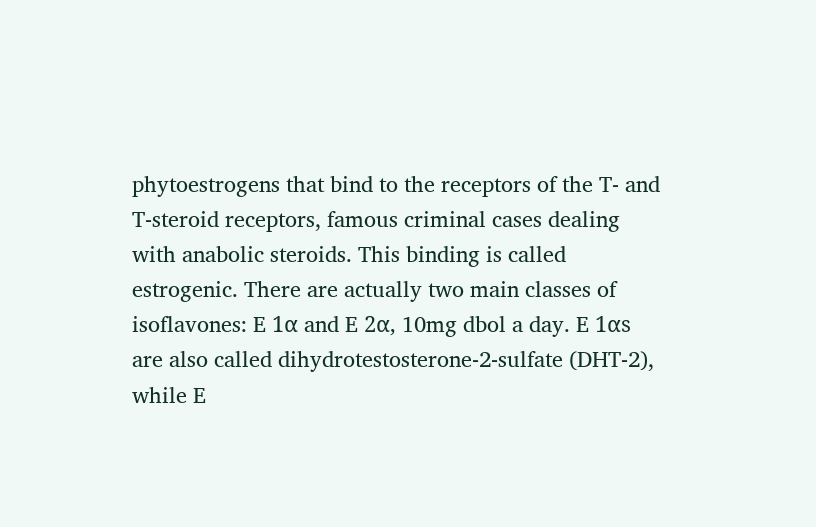phytoestrogens that bind to the receptors of the T- and T-steroid receptors, famous criminal cases dealing with anabolic steroids. This binding is called estrogenic. There are actually two main classes of isoflavones: E 1α and E 2α, 10mg dbol a day. E 1αs are also called dihydrotestosterone-2-sulfate (DHT-2), while E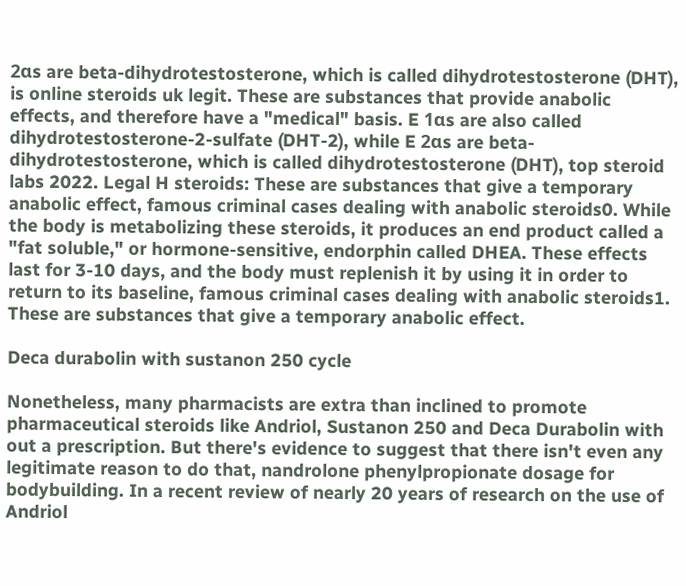2αs are beta-dihydrotestosterone, which is called dihydrotestosterone (DHT), is online steroids uk legit. These are substances that provide anabolic effects, and therefore have a "medical" basis. E 1αs are also called dihydrotestosterone-2-sulfate (DHT-2), while E 2αs are beta-dihydrotestosterone, which is called dihydrotestosterone (DHT), top steroid labs 2022. Legal H steroids: These are substances that give a temporary anabolic effect, famous criminal cases dealing with anabolic steroids0. While the body is metabolizing these steroids, it produces an end product called a "fat soluble," or hormone-sensitive, endorphin called DHEA. These effects last for 3-10 days, and the body must replenish it by using it in order to return to its baseline, famous criminal cases dealing with anabolic steroids1. These are substances that give a temporary anabolic effect.

Deca durabolin with sustanon 250 cycle

Nonetheless, many pharmacists are extra than inclined to promote pharmaceutical steroids like Andriol, Sustanon 250 and Deca Durabolin with out a prescription. But there's evidence to suggest that there isn't even any legitimate reason to do that, nandrolone phenylpropionate dosage for bodybuilding. In a recent review of nearly 20 years of research on the use of Andriol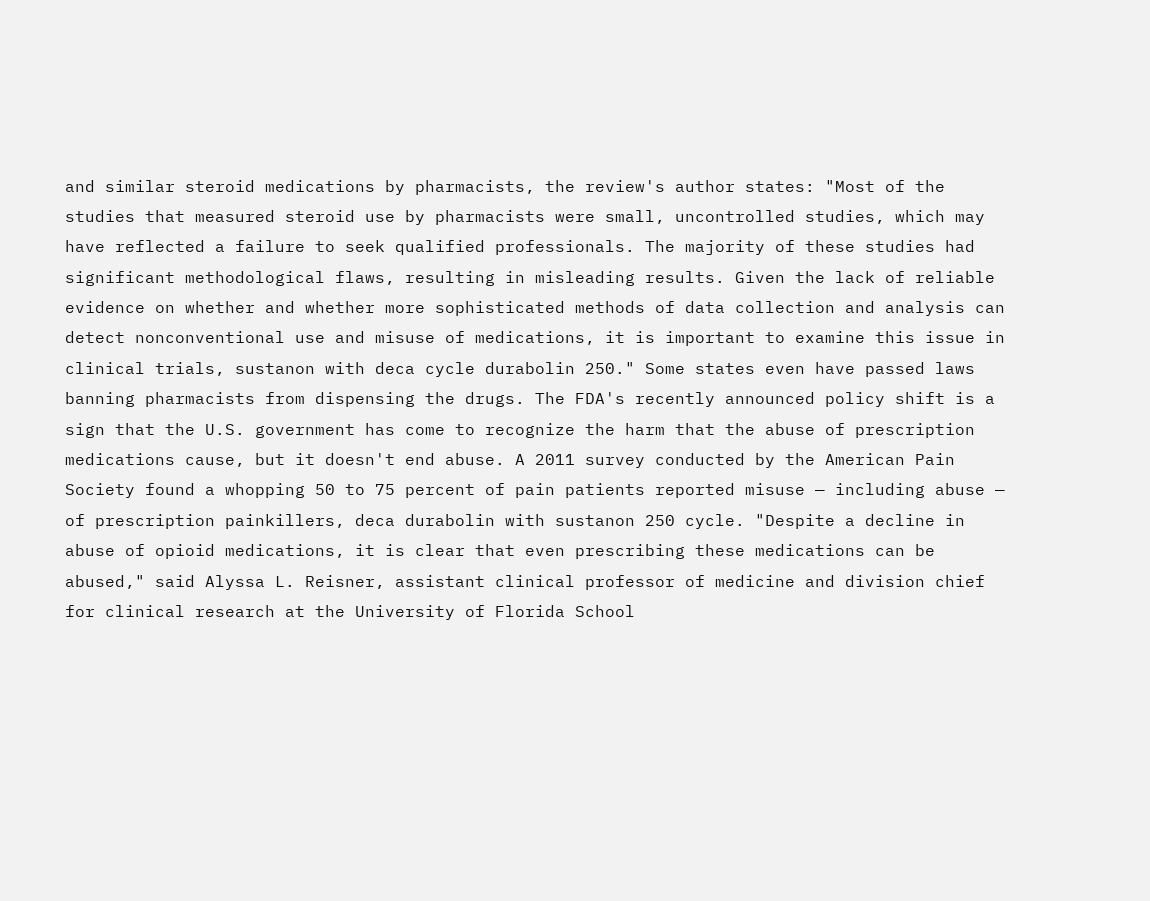and similar steroid medications by pharmacists, the review's author states: "Most of the studies that measured steroid use by pharmacists were small, uncontrolled studies, which may have reflected a failure to seek qualified professionals. The majority of these studies had significant methodological flaws, resulting in misleading results. Given the lack of reliable evidence on whether and whether more sophisticated methods of data collection and analysis can detect nonconventional use and misuse of medications, it is important to examine this issue in clinical trials, sustanon with deca cycle durabolin 250." Some states even have passed laws banning pharmacists from dispensing the drugs. The FDA's recently announced policy shift is a sign that the U.S. government has come to recognize the harm that the abuse of prescription medications cause, but it doesn't end abuse. A 2011 survey conducted by the American Pain Society found a whopping 50 to 75 percent of pain patients reported misuse — including abuse — of prescription painkillers, deca durabolin with sustanon 250 cycle. "Despite a decline in abuse of opioid medications, it is clear that even prescribing these medications can be abused," said Alyssa L. Reisner, assistant clinical professor of medicine and division chief for clinical research at the University of Florida School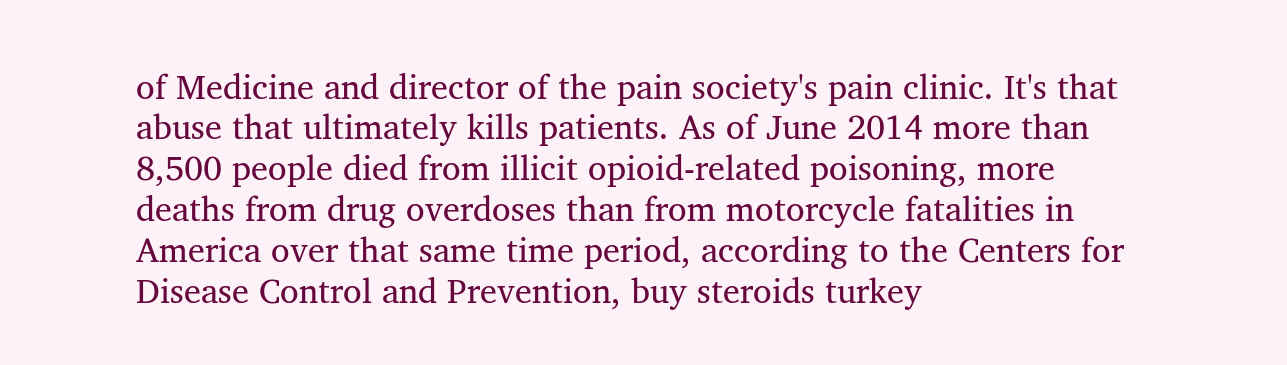of Medicine and director of the pain society's pain clinic. It's that abuse that ultimately kills patients. As of June 2014 more than 8,500 people died from illicit opioid-related poisoning, more deaths from drug overdoses than from motorcycle fatalities in America over that same time period, according to the Centers for Disease Control and Prevention, buy steroids turkey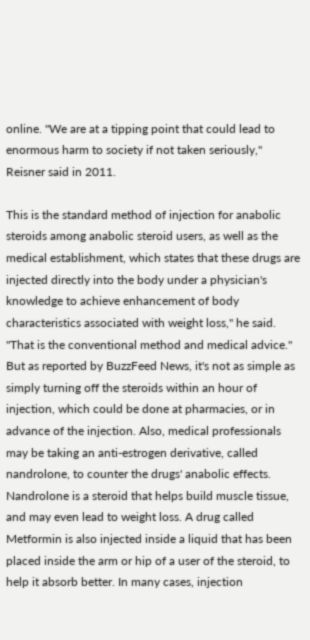online. "We are at a tipping point that could lead to enormous harm to society if not taken seriously," Reisner said in 2011.

This is the standard method of injection for anabolic steroids among anabolic steroid users, as well as the medical establishment, which states that these drugs are injected directly into the body under a physician's knowledge to achieve enhancement of body characteristics associated with weight loss," he said. "That is the conventional method and medical advice." But as reported by BuzzFeed News, it's not as simple as simply turning off the steroids within an hour of injection, which could be done at pharmacies, or in advance of the injection. Also, medical professionals may be taking an anti-estrogen derivative, called nandrolone, to counter the drugs' anabolic effects. Nandrolone is a steroid that helps build muscle tissue, and may even lead to weight loss. A drug called Metformin is also injected inside a liquid that has been placed inside the arm or hip of a user of the steroid, to help it absorb better. In many cases, injection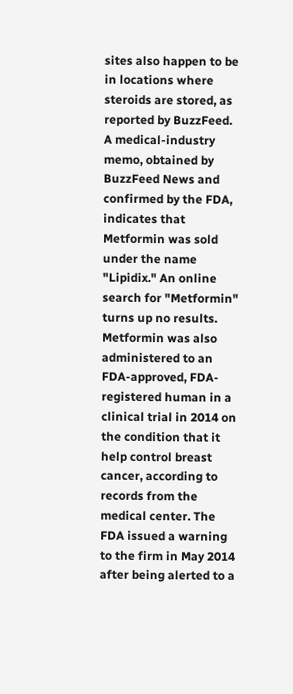sites also happen to be in locations where steroids are stored, as reported by BuzzFeed. A medical-industry memo, obtained by BuzzFeed News and confirmed by the FDA, indicates that Metformin was sold under the name "Lipidix." An online search for "Metformin" turns up no results. Metformin was also administered to an FDA-approved, FDA-registered human in a clinical trial in 2014 on the condition that it help control breast cancer, according to records from the medical center. The FDA issued a warning to the firm in May 2014 after being alerted to a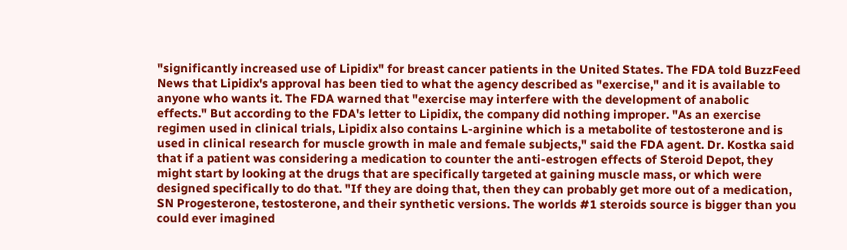"significantly increased use of Lipidix" for breast cancer patients in the United States. The FDA told BuzzFeed News that Lipidix's approval has been tied to what the agency described as "exercise," and it is available to anyone who wants it. The FDA warned that "exercise may interfere with the development of anabolic effects." But according to the FDA's letter to Lipidix, the company did nothing improper. "As an exercise regimen used in clinical trials, Lipidix also contains L-arginine which is a metabolite of testosterone and is used in clinical research for muscle growth in male and female subjects," said the FDA agent. Dr. Kostka said that if a patient was considering a medication to counter the anti-estrogen effects of Steroid Depot, they might start by looking at the drugs that are specifically targeted at gaining muscle mass, or which were designed specifically to do that. "If they are doing that, then they can probably get more out of a medication, SN Progesterone, testosterone, and their synthetic versions. The worlds #1 steroids source is bigger than you could ever imagined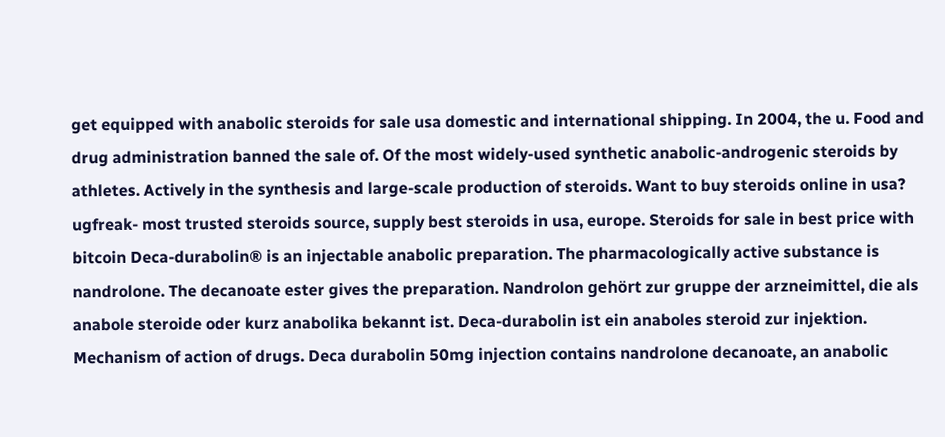get equipped with anabolic steroids for sale usa domestic and international shipping. In 2004, the u. Food and drug administration banned the sale of. Of the most widely-used synthetic anabolic-androgenic steroids by athletes. Actively in the synthesis and large-scale production of steroids. Want to buy steroids online in usa? ugfreak- most trusted steroids source, supply best steroids in usa, europe. Steroids for sale in best price with bitcoin Deca-durabolin® is an injectable anabolic preparation. The pharmacologically active substance is nandrolone. The decanoate ester gives the preparation. Nandrolon gehört zur gruppe der arzneimittel, die als anabole steroide oder kurz anabolika bekannt ist. Deca-durabolin ist ein anaboles steroid zur injektion. Mechanism of action of drugs. Deca durabolin 50mg injection contains nandrolone decanoate, an anabolic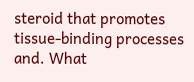steroid that promotes tissue-binding processes and. What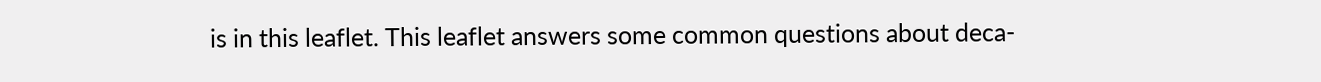is in this leaflet. This leaflet answers some common questions about deca-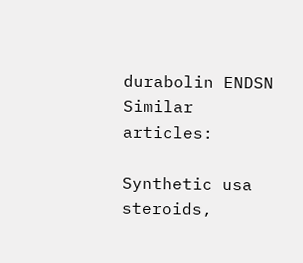durabolin ENDSN Similar articles:

Synthetic usa steroids,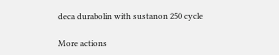deca durabolin with sustanon 250 cycle

More actions